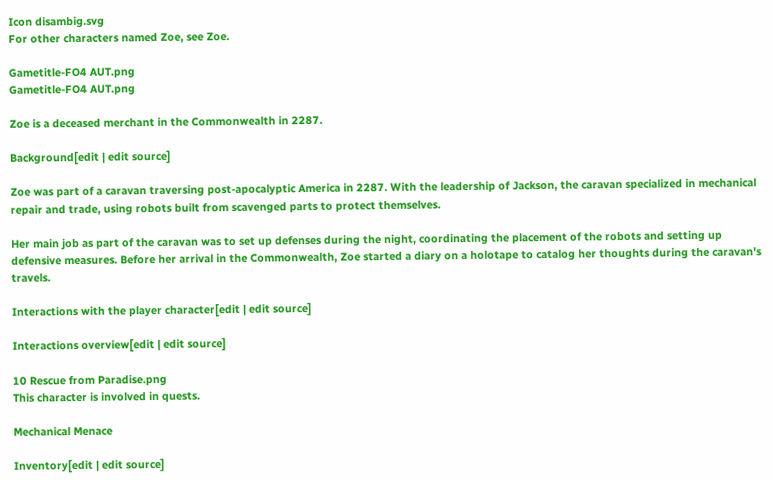Icon disambig.svg
For other characters named Zoe, see Zoe.

Gametitle-FO4 AUT.png
Gametitle-FO4 AUT.png

Zoe is a deceased merchant in the Commonwealth in 2287.

Background[edit | edit source]

Zoe was part of a caravan traversing post-apocalyptic America in 2287. With the leadership of Jackson, the caravan specialized in mechanical repair and trade, using robots built from scavenged parts to protect themselves.

Her main job as part of the caravan was to set up defenses during the night, coordinating the placement of the robots and setting up defensive measures. Before her arrival in the Commonwealth, Zoe started a diary on a holotape to catalog her thoughts during the caravan's travels.

Interactions with the player character[edit | edit source]

Interactions overview[edit | edit source]

10 Rescue from Paradise.png
This character is involved in quests.

Mechanical Menace

Inventory[edit | edit source]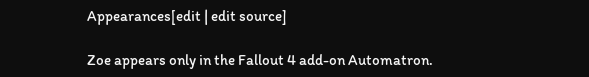Appearances[edit | edit source]

Zoe appears only in the Fallout 4 add-on Automatron.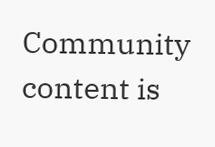Community content is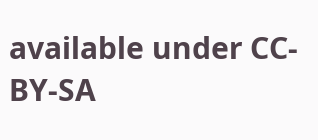available under CC-BY-SA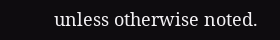unless otherwise noted.